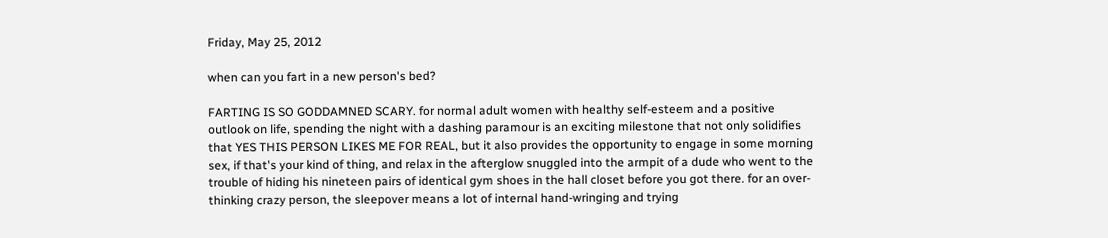Friday, May 25, 2012

when can you fart in a new person's bed?

FARTING IS SO GODDAMNED SCARY. for normal adult women with healthy self-esteem and a positive outlook on life, spending the night with a dashing paramour is an exciting milestone that not only solidifies that YES THIS PERSON LIKES ME FOR REAL, but it also provides the opportunity to engage in some morning sex, if that's your kind of thing, and relax in the afterglow snuggled into the armpit of a dude who went to the trouble of hiding his nineteen pairs of identical gym shoes in the hall closet before you got there. for an over-thinking crazy person, the sleepover means a lot of internal hand-wringing and trying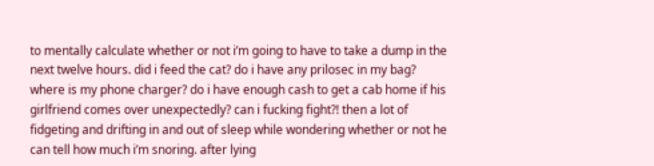to mentally calculate whether or not i’m going to have to take a dump in the next twelve hours. did i feed the cat? do i have any prilosec in my bag? where is my phone charger? do i have enough cash to get a cab home if his girlfriend comes over unexpectedly? can i fucking fight?! then a lot of fidgeting and drifting in and out of sleep while wondering whether or not he can tell how much i’m snoring. after lying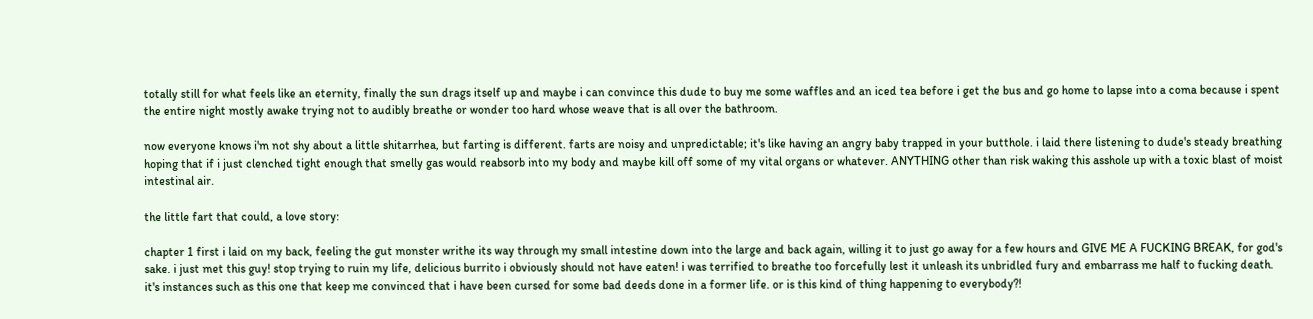totally still for what feels like an eternity, finally the sun drags itself up and maybe i can convince this dude to buy me some waffles and an iced tea before i get the bus and go home to lapse into a coma because i spent the entire night mostly awake trying not to audibly breathe or wonder too hard whose weave that is all over the bathroom.

now everyone knows i'm not shy about a little shitarrhea, but farting is different. farts are noisy and unpredictable; it's like having an angry baby trapped in your butthole. i laid there listening to dude's steady breathing hoping that if i just clenched tight enough that smelly gas would reabsorb into my body and maybe kill off some of my vital organs or whatever. ANYTHING other than risk waking this asshole up with a toxic blast of moist intestinal air.

the little fart that could, a love story:

chapter 1 first i laid on my back, feeling the gut monster writhe its way through my small intestine down into the large and back again, willing it to just go away for a few hours and GIVE ME A FUCKING BREAK, for god's sake. i just met this guy! stop trying to ruin my life, delicious burrito i obviously should not have eaten! i was terrified to breathe too forcefully lest it unleash its unbridled fury and embarrass me half to fucking death. it's instances such as this one that keep me convinced that i have been cursed for some bad deeds done in a former life. or is this kind of thing happening to everybody?!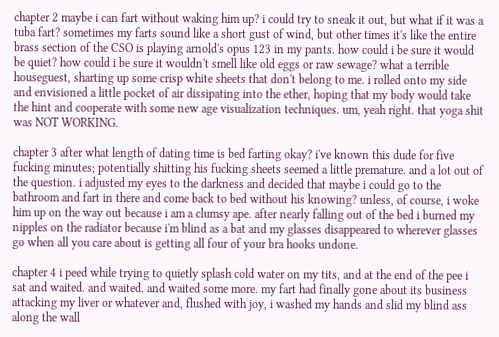chapter 2 maybe i can fart without waking him up? i could try to sneak it out, but what if it was a tuba fart? sometimes my farts sound like a short gust of wind, but other times it's like the entire brass section of the CSO is playing arnold's opus 123 in my pants. how could i be sure it would be quiet? how could i be sure it wouldn't smell like old eggs or raw sewage? what a terrible houseguest, sharting up some crisp white sheets that don't belong to me. i rolled onto my side and envisioned a little pocket of air dissipating into the ether, hoping that my body would take the hint and cooperate with some new age visualization techniques. um, yeah right. that yoga shit was NOT WORKING.

chapter 3 after what length of dating time is bed farting okay? i've known this dude for five fucking minutes; potentially shitting his fucking sheets seemed a little premature. and a lot out of the question. i adjusted my eyes to the darkness and decided that maybe i could go to the bathroom and fart in there and come back to bed without his knowing? unless, of course, i woke him up on the way out because i am a clumsy ape. after nearly falling out of the bed i burned my nipples on the radiator because i'm blind as a bat and my glasses disappeared to wherever glasses go when all you care about is getting all four of your bra hooks undone.

chapter 4 i peed while trying to quietly splash cold water on my tits, and at the end of the pee i sat and waited. and waited. and waited some more. my fart had finally gone about its business attacking my liver or whatever and, flushed with joy, i washed my hands and slid my blind ass along the wall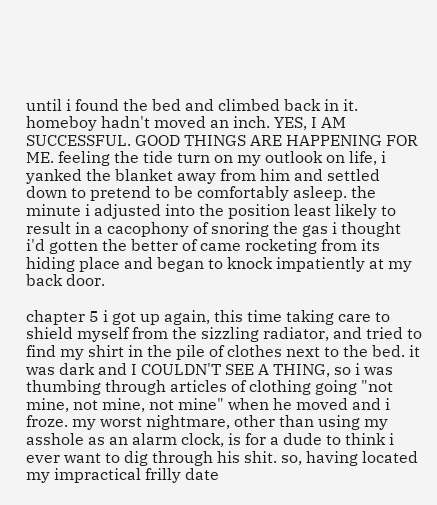until i found the bed and climbed back in it. homeboy hadn't moved an inch. YES, I AM SUCCESSFUL. GOOD THINGS ARE HAPPENING FOR ME. feeling the tide turn on my outlook on life, i yanked the blanket away from him and settled down to pretend to be comfortably asleep. the minute i adjusted into the position least likely to result in a cacophony of snoring the gas i thought i'd gotten the better of came rocketing from its hiding place and began to knock impatiently at my back door.

chapter 5 i got up again, this time taking care to shield myself from the sizzling radiator, and tried to find my shirt in the pile of clothes next to the bed. it was dark and I COULDN'T SEE A THING, so i was thumbing through articles of clothing going "not mine, not mine, not mine" when he moved and i froze. my worst nightmare, other than using my asshole as an alarm clock, is for a dude to think i ever want to dig through his shit. so, having located my impractical frilly date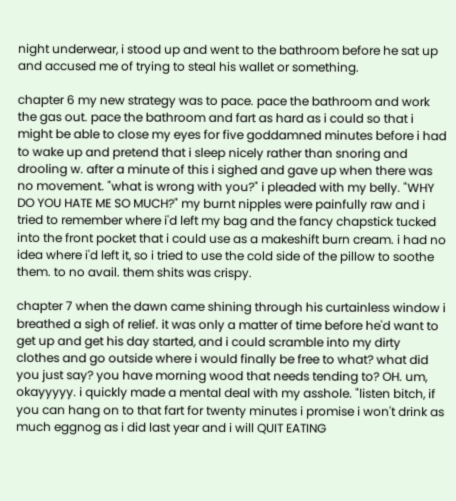night underwear, i stood up and went to the bathroom before he sat up and accused me of trying to steal his wallet or something.

chapter 6 my new strategy was to pace. pace the bathroom and work the gas out. pace the bathroom and fart as hard as i could so that i might be able to close my eyes for five goddamned minutes before i had to wake up and pretend that i sleep nicely rather than snoring and drooling w. after a minute of this i sighed and gave up when there was no movement. "what is wrong with you?" i pleaded with my belly. "WHY DO YOU HATE ME SO MUCH?" my burnt nipples were painfully raw and i tried to remember where i'd left my bag and the fancy chapstick tucked into the front pocket that i could use as a makeshift burn cream. i had no idea where i'd left it, so i tried to use the cold side of the pillow to soothe them. to no avail. them shits was crispy.

chapter 7 when the dawn came shining through his curtainless window i breathed a sigh of relief. it was only a matter of time before he'd want to get up and get his day started, and i could scramble into my dirty clothes and go outside where i would finally be free to what? what did you just say? you have morning wood that needs tending to? OH. um, okayyyyy. i quickly made a mental deal with my asshole. "listen bitch, if you can hang on to that fart for twenty minutes i promise i won't drink as much eggnog as i did last year and i will QUIT EATING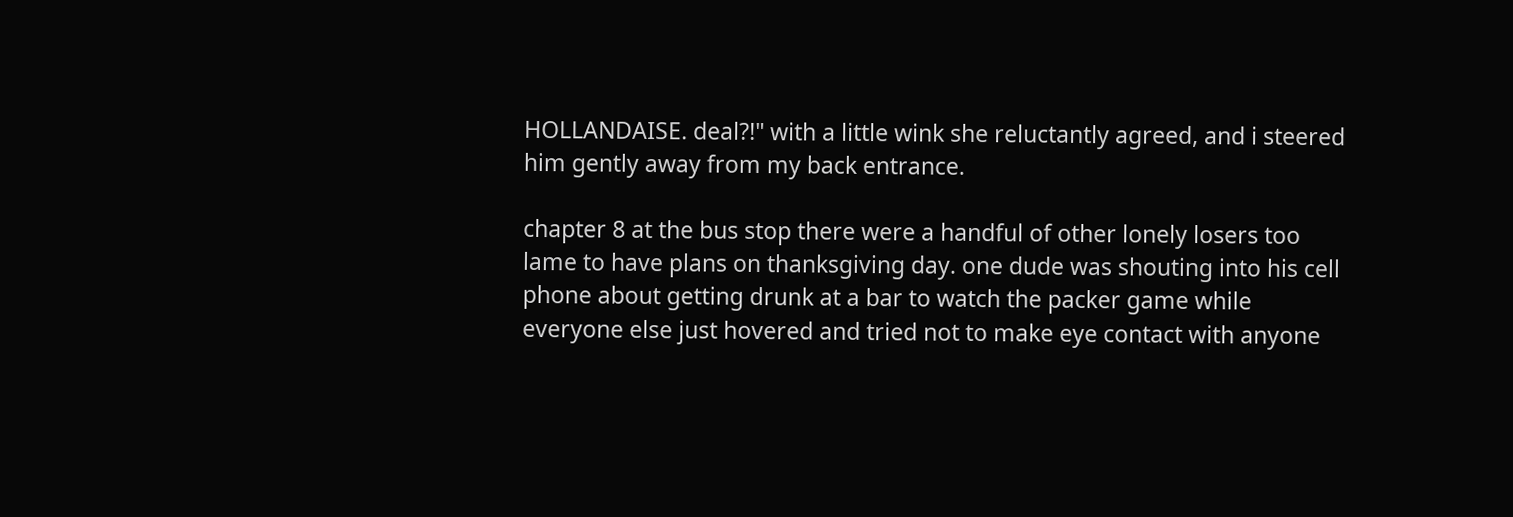HOLLANDAISE. deal?!" with a little wink she reluctantly agreed, and i steered him gently away from my back entrance.

chapter 8 at the bus stop there were a handful of other lonely losers too lame to have plans on thanksgiving day. one dude was shouting into his cell phone about getting drunk at a bar to watch the packer game while everyone else just hovered and tried not to make eye contact with anyone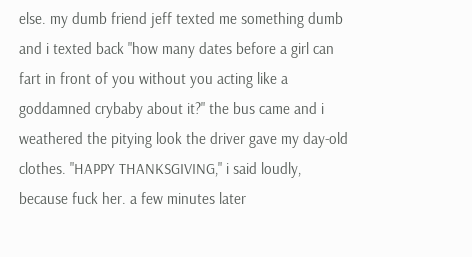else. my dumb friend jeff texted me something dumb and i texted back "how many dates before a girl can fart in front of you without you acting like a goddamned crybaby about it?" the bus came and i weathered the pitying look the driver gave my day-old clothes. "HAPPY THANKSGIVING," i said loudly, because fuck her. a few minutes later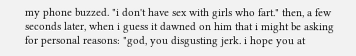my phone buzzed. "i don't have sex with girls who fart." then, a few seconds later, when i guess it dawned on him that i might be asking for personal reasons: "god, you disgusting jerk. i hope you at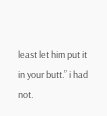least let him put it in your butt.” i had not.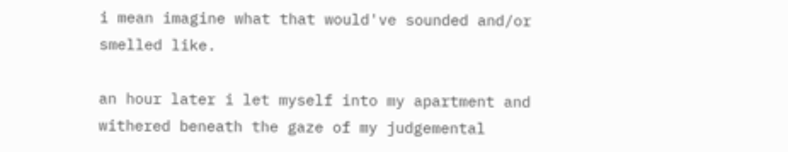i mean imagine what that would've sounded and/or smelled like.

an hour later i let myself into my apartment and withered beneath the gaze of my judgemental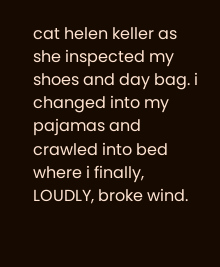cat helen keller as she inspected my shoes and day bag. i changed into my pajamas and crawled into bed where i finally, LOUDLY, broke wind.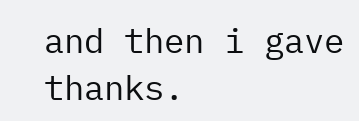and then i gave thanks.